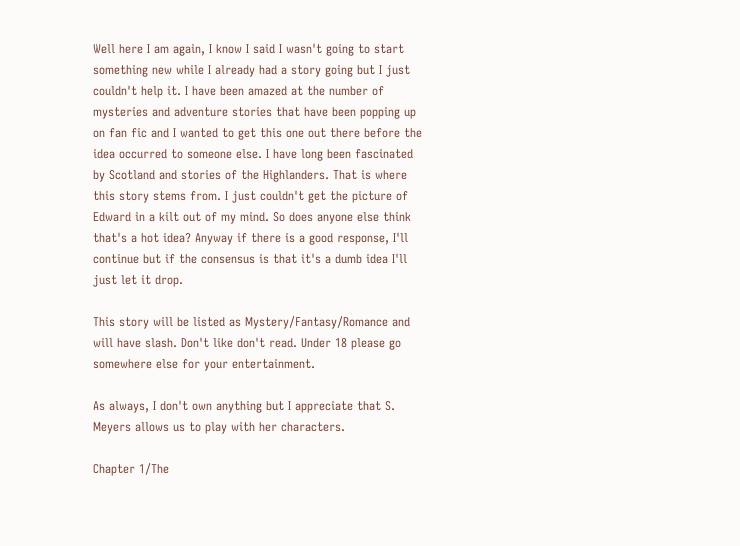Well here I am again, I know I said I wasn't going to start something new while I already had a story going but I just couldn't help it. I have been amazed at the number of mysteries and adventure stories that have been popping up on fan fic and I wanted to get this one out there before the idea occurred to someone else. I have long been fascinated by Scotland and stories of the Highlanders. That is where this story stems from. I just couldn't get the picture of Edward in a kilt out of my mind. So does anyone else think that's a hot idea? Anyway if there is a good response, I'll continue but if the consensus is that it's a dumb idea I'll just let it drop.

This story will be listed as Mystery/Fantasy/Romance and will have slash. Don't like don't read. Under 18 please go somewhere else for your entertainment.

As always, I don't own anything but I appreciate that S. Meyers allows us to play with her characters.

Chapter 1/The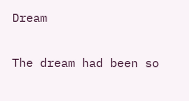Dream

The dream had been so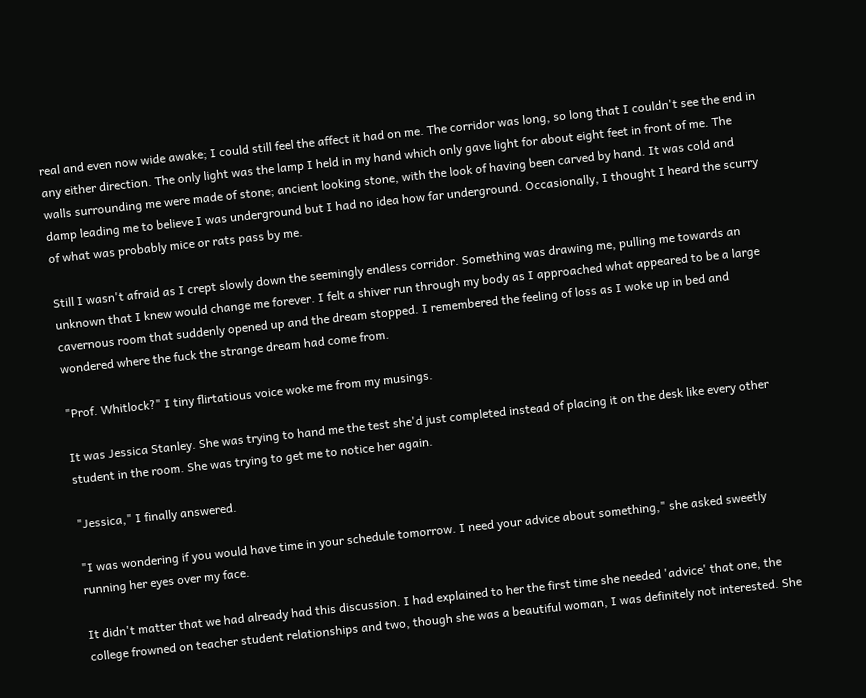real and even now wide awake; I could still feel the affect it had on me. The corridor was long, so long that I couldn't see the end in any either direction. The only light was the lamp I held in my hand which only gave light for about eight feet in front of me. The walls surrounding me were made of stone; ancient looking stone, with the look of having been carved by hand. It was cold and damp leading me to believe I was underground but I had no idea how far underground. Occasionally, I thought I heard the scurry of what was probably mice or rats pass by me.

Still I wasn't afraid as I crept slowly down the seemingly endless corridor. Something was drawing me, pulling me towards an unknown that I knew would change me forever. I felt a shiver run through my body as I approached what appeared to be a large cavernous room that suddenly opened up and the dream stopped. I remembered the feeling of loss as I woke up in bed and wondered where the fuck the strange dream had come from.

"Prof. Whitlock?" I tiny flirtatious voice woke me from my musings.

It was Jessica Stanley. She was trying to hand me the test she'd just completed instead of placing it on the desk like every other student in the room. She was trying to get me to notice her again.

"Jessica," I finally answered.

"I was wondering if you would have time in your schedule tomorrow. I need your advice about something," she asked sweetly running her eyes over my face.

It didn't matter that we had already had this discussion. I had explained to her the first time she needed 'advice' that one, the college frowned on teacher student relationships and two, though she was a beautiful woman, I was definitely not interested. She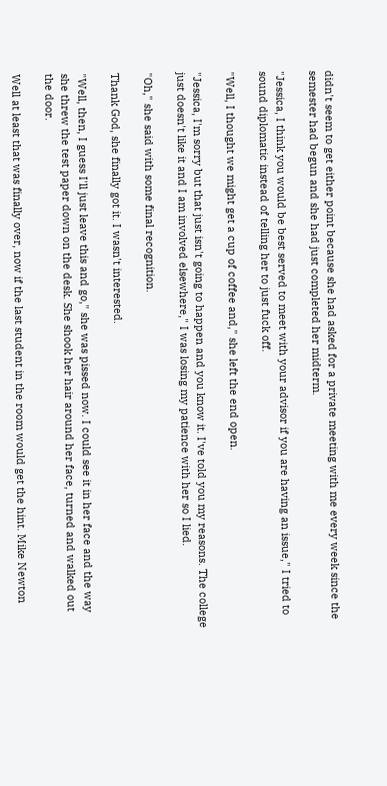didn't seem to get either point because she had asked for a private meeting with me every week since the semester had begun and she had just completed her midterm.

"Jessica, I think you would be best served to meet with your advisor if you are having an issue," I tried to sound diplomatic instead of telling her to just fuck off.

"Well, I thought we might get a cup of coffee and," she left the end open.

"Jessica, I'm sorry but that just isn't going to happen and you know it. I've told you my reasons. The college just doesn't like it and I am involved elsewhere," I was losing my patience with her so I lied.

"Oh," she said with some final recognition.

Thank God, she finally got it. I wasn't interested.

"Well, then, I guess I'll just leave this and go," she was pissed now. I could see it in her face and the way she threw the test paper down on the desk. She shook her hair around her face, turned and walked out the door.

Well at least that was finally over, now if the last student in the room would get the hint. Mike Newton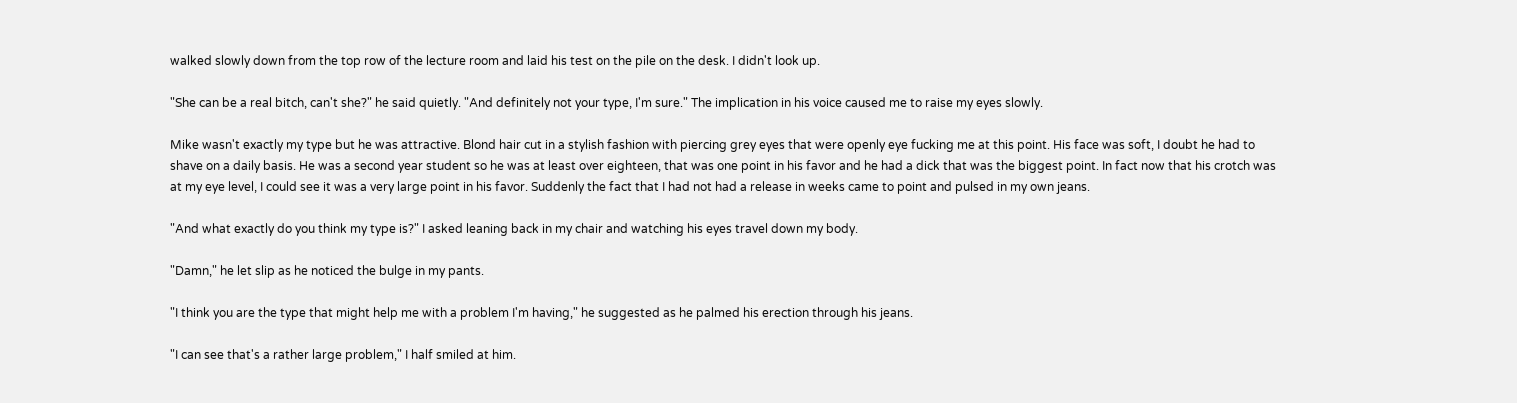walked slowly down from the top row of the lecture room and laid his test on the pile on the desk. I didn't look up.

"She can be a real bitch, can't she?" he said quietly. "And definitely not your type, I'm sure." The implication in his voice caused me to raise my eyes slowly.

Mike wasn't exactly my type but he was attractive. Blond hair cut in a stylish fashion with piercing grey eyes that were openly eye fucking me at this point. His face was soft, I doubt he had to shave on a daily basis. He was a second year student so he was at least over eighteen, that was one point in his favor and he had a dick that was the biggest point. In fact now that his crotch was at my eye level, I could see it was a very large point in his favor. Suddenly the fact that I had not had a release in weeks came to point and pulsed in my own jeans.

"And what exactly do you think my type is?" I asked leaning back in my chair and watching his eyes travel down my body.

"Damn," he let slip as he noticed the bulge in my pants.

"I think you are the type that might help me with a problem I'm having," he suggested as he palmed his erection through his jeans.

"I can see that's a rather large problem," I half smiled at him.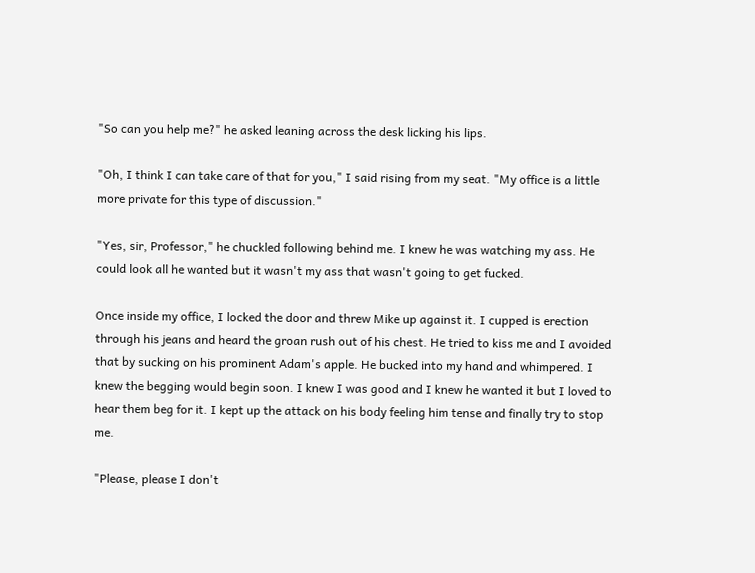"So can you help me?" he asked leaning across the desk licking his lips.

"Oh, I think I can take care of that for you," I said rising from my seat. "My office is a little more private for this type of discussion."

"Yes, sir, Professor," he chuckled following behind me. I knew he was watching my ass. He could look all he wanted but it wasn't my ass that wasn't going to get fucked.

Once inside my office, I locked the door and threw Mike up against it. I cupped is erection through his jeans and heard the groan rush out of his chest. He tried to kiss me and I avoided that by sucking on his prominent Adam's apple. He bucked into my hand and whimpered. I knew the begging would begin soon. I knew I was good and I knew he wanted it but I loved to hear them beg for it. I kept up the attack on his body feeling him tense and finally try to stop me.

"Please, please I don't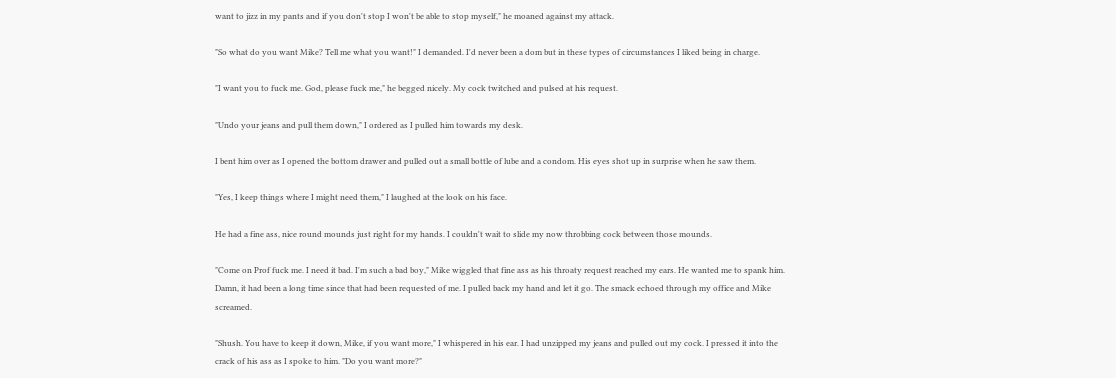want to jizz in my pants and if you don't stop I won't be able to stop myself," he moaned against my attack.

"So what do you want Mike? Tell me what you want!" I demanded. I'd never been a dom but in these types of circumstances I liked being in charge.

"I want you to fuck me. God, please fuck me," he begged nicely. My cock twitched and pulsed at his request.

"Undo your jeans and pull them down," I ordered as I pulled him towards my desk.

I bent him over as I opened the bottom drawer and pulled out a small bottle of lube and a condom. His eyes shot up in surprise when he saw them.

"Yes, I keep things where I might need them," I laughed at the look on his face.

He had a fine ass, nice round mounds just right for my hands. I couldn't wait to slide my now throbbing cock between those mounds.

"Come on Prof fuck me. I need it bad. I'm such a bad boy," Mike wiggled that fine ass as his throaty request reached my ears. He wanted me to spank him. Damn, it had been a long time since that had been requested of me. I pulled back my hand and let it go. The smack echoed through my office and Mike screamed.

"Shush. You have to keep it down, Mike, if you want more," I whispered in his ear. I had unzipped my jeans and pulled out my cock. I pressed it into the crack of his ass as I spoke to him. "Do you want more?"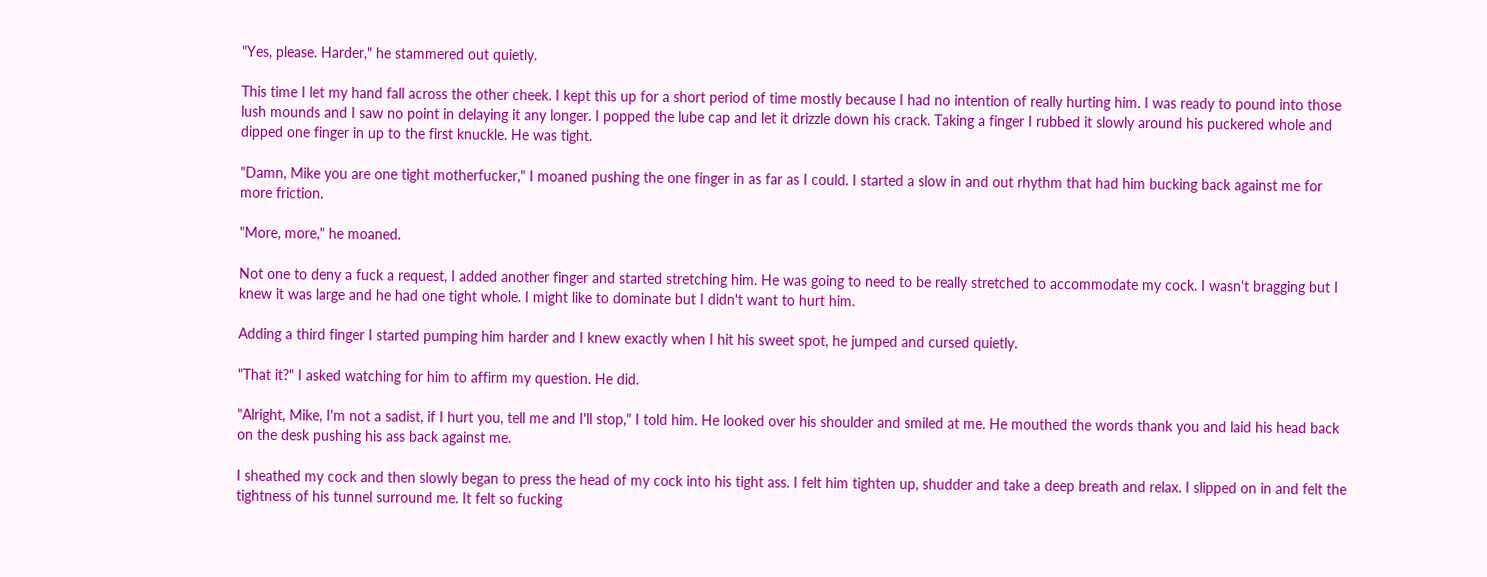"Yes, please. Harder," he stammered out quietly.

This time I let my hand fall across the other cheek. I kept this up for a short period of time mostly because I had no intention of really hurting him. I was ready to pound into those lush mounds and I saw no point in delaying it any longer. I popped the lube cap and let it drizzle down his crack. Taking a finger I rubbed it slowly around his puckered whole and dipped one finger in up to the first knuckle. He was tight.

"Damn, Mike you are one tight motherfucker," I moaned pushing the one finger in as far as I could. I started a slow in and out rhythm that had him bucking back against me for more friction.

"More, more," he moaned.

Not one to deny a fuck a request, I added another finger and started stretching him. He was going to need to be really stretched to accommodate my cock. I wasn't bragging but I knew it was large and he had one tight whole. I might like to dominate but I didn't want to hurt him.

Adding a third finger I started pumping him harder and I knew exactly when I hit his sweet spot, he jumped and cursed quietly.

"That it?" I asked watching for him to affirm my question. He did.

"Alright, Mike, I'm not a sadist, if I hurt you, tell me and I'll stop," I told him. He looked over his shoulder and smiled at me. He mouthed the words thank you and laid his head back on the desk pushing his ass back against me.

I sheathed my cock and then slowly began to press the head of my cock into his tight ass. I felt him tighten up, shudder and take a deep breath and relax. I slipped on in and felt the tightness of his tunnel surround me. It felt so fucking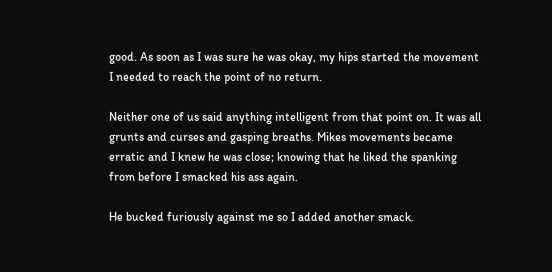good. As soon as I was sure he was okay, my hips started the movement I needed to reach the point of no return.

Neither one of us said anything intelligent from that point on. It was all grunts and curses and gasping breaths. Mikes movements became erratic and I knew he was close; knowing that he liked the spanking from before I smacked his ass again.

He bucked furiously against me so I added another smack.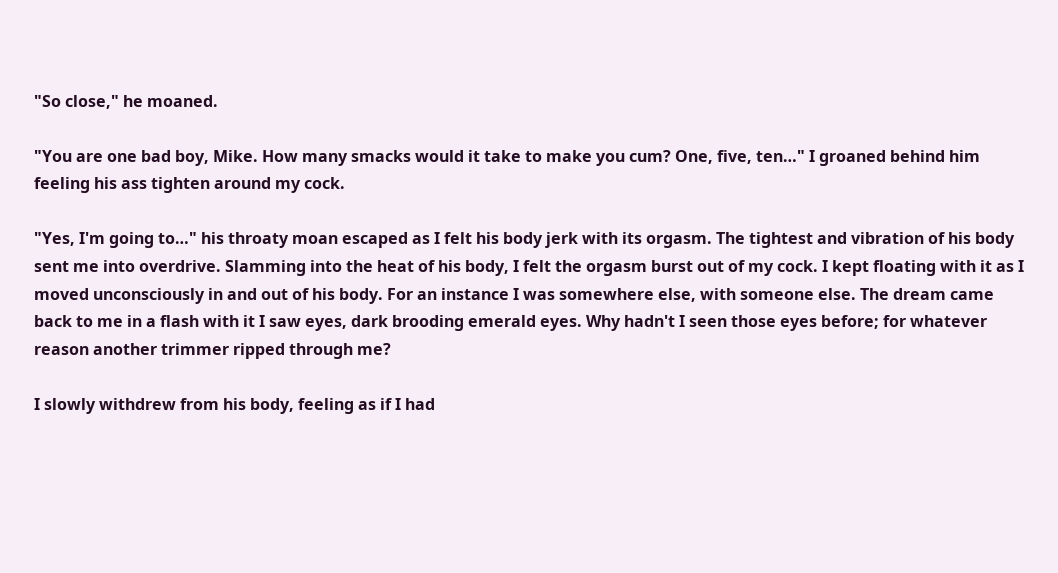"So close," he moaned.

"You are one bad boy, Mike. How many smacks would it take to make you cum? One, five, ten…" I groaned behind him feeling his ass tighten around my cock.

"Yes, I'm going to…" his throaty moan escaped as I felt his body jerk with its orgasm. The tightest and vibration of his body sent me into overdrive. Slamming into the heat of his body, I felt the orgasm burst out of my cock. I kept floating with it as I moved unconsciously in and out of his body. For an instance I was somewhere else, with someone else. The dream came back to me in a flash with it I saw eyes, dark brooding emerald eyes. Why hadn't I seen those eyes before; for whatever reason another trimmer ripped through me?

I slowly withdrew from his body, feeling as if I had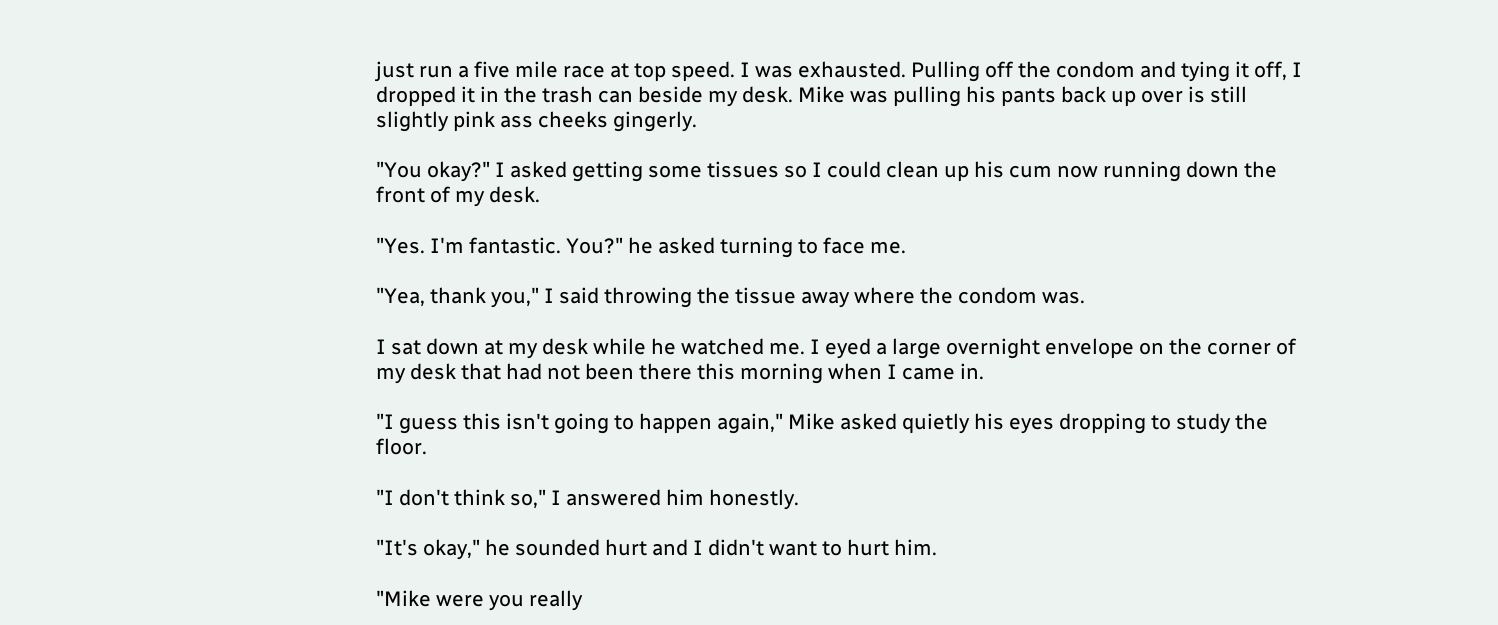just run a five mile race at top speed. I was exhausted. Pulling off the condom and tying it off, I dropped it in the trash can beside my desk. Mike was pulling his pants back up over is still slightly pink ass cheeks gingerly.

"You okay?" I asked getting some tissues so I could clean up his cum now running down the front of my desk.

"Yes. I'm fantastic. You?" he asked turning to face me.

"Yea, thank you," I said throwing the tissue away where the condom was.

I sat down at my desk while he watched me. I eyed a large overnight envelope on the corner of my desk that had not been there this morning when I came in.

"I guess this isn't going to happen again," Mike asked quietly his eyes dropping to study the floor.

"I don't think so," I answered him honestly.

"It's okay," he sounded hurt and I didn't want to hurt him.

"Mike were you really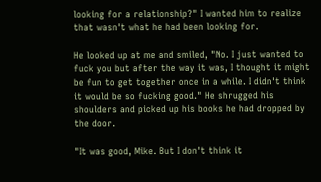looking for a relationship?" I wanted him to realize that wasn't what he had been looking for.

He looked up at me and smiled, "No. I just wanted to fuck you but after the way it was, I thought it might be fun to get together once in a while. I didn't think it would be so fucking good." He shrugged his shoulders and picked up his books he had dropped by the door.

"It was good, Mike. But I don't think it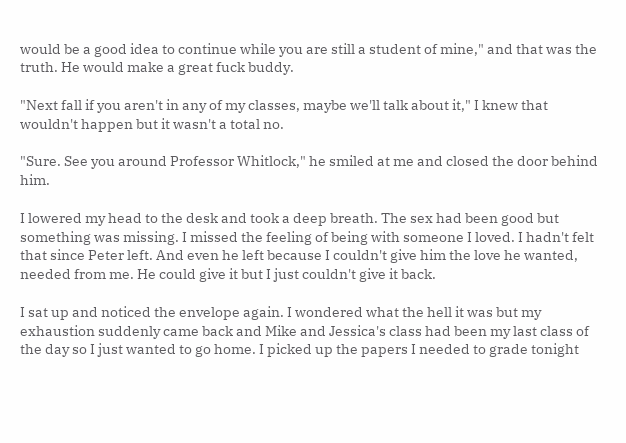would be a good idea to continue while you are still a student of mine," and that was the truth. He would make a great fuck buddy.

"Next fall if you aren't in any of my classes, maybe we'll talk about it," I knew that wouldn't happen but it wasn't a total no.

"Sure. See you around Professor Whitlock," he smiled at me and closed the door behind him.

I lowered my head to the desk and took a deep breath. The sex had been good but something was missing. I missed the feeling of being with someone I loved. I hadn't felt that since Peter left. And even he left because I couldn't give him the love he wanted, needed from me. He could give it but I just couldn't give it back.

I sat up and noticed the envelope again. I wondered what the hell it was but my exhaustion suddenly came back and Mike and Jessica's class had been my last class of the day so I just wanted to go home. I picked up the papers I needed to grade tonight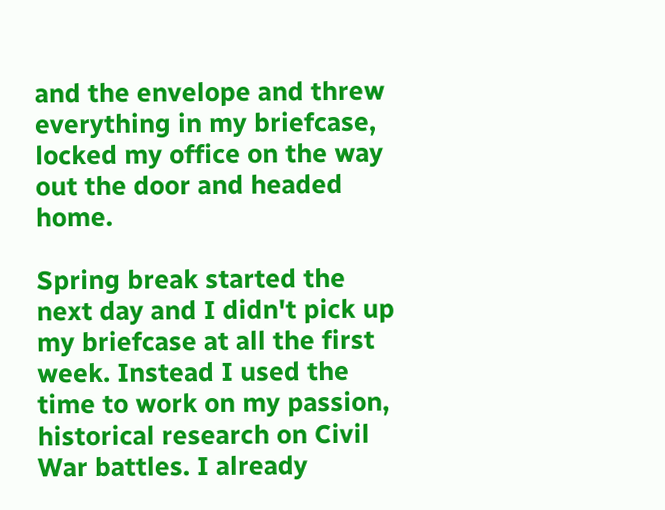and the envelope and threw everything in my briefcase, locked my office on the way out the door and headed home.

Spring break started the next day and I didn't pick up my briefcase at all the first week. Instead I used the time to work on my passion, historical research on Civil War battles. I already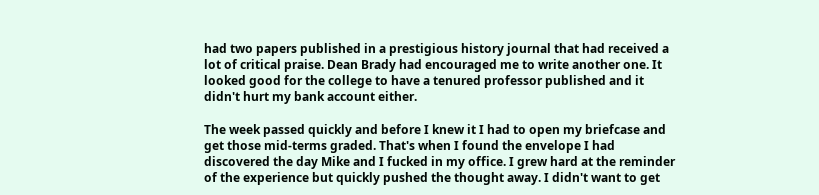had two papers published in a prestigious history journal that had received a lot of critical praise. Dean Brady had encouraged me to write another one. It looked good for the college to have a tenured professor published and it didn't hurt my bank account either.

The week passed quickly and before I knew it I had to open my briefcase and get those mid-terms graded. That's when I found the envelope I had discovered the day Mike and I fucked in my office. I grew hard at the reminder of the experience but quickly pushed the thought away. I didn't want to get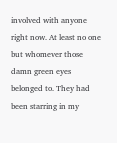involved with anyone right now. At least no one but whomever those damn green eyes belonged to. They had been starring in my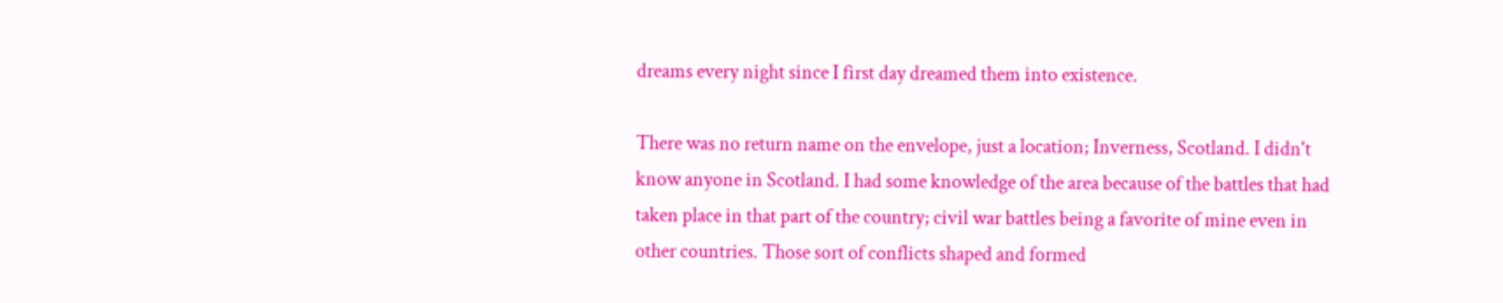dreams every night since I first day dreamed them into existence.

There was no return name on the envelope, just a location; Inverness, Scotland. I didn't know anyone in Scotland. I had some knowledge of the area because of the battles that had taken place in that part of the country; civil war battles being a favorite of mine even in other countries. Those sort of conflicts shaped and formed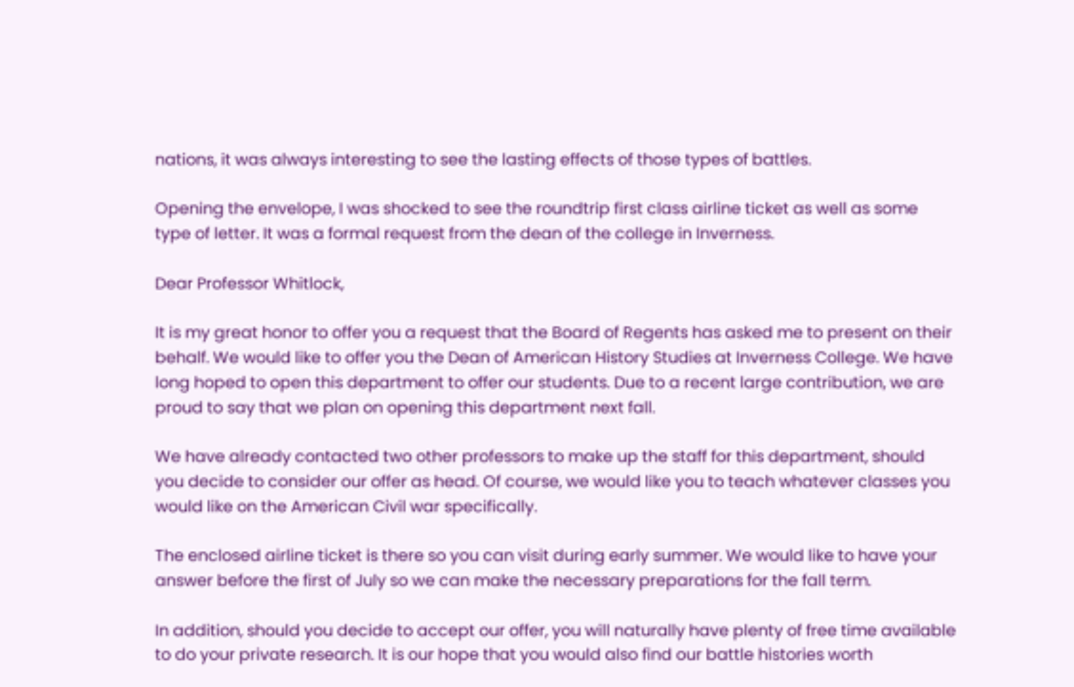nations, it was always interesting to see the lasting effects of those types of battles.

Opening the envelope, I was shocked to see the roundtrip first class airline ticket as well as some type of letter. It was a formal request from the dean of the college in Inverness.

Dear Professor Whitlock,

It is my great honor to offer you a request that the Board of Regents has asked me to present on their behalf. We would like to offer you the Dean of American History Studies at Inverness College. We have long hoped to open this department to offer our students. Due to a recent large contribution, we are proud to say that we plan on opening this department next fall.

We have already contacted two other professors to make up the staff for this department, should you decide to consider our offer as head. Of course, we would like you to teach whatever classes you would like on the American Civil war specifically.

The enclosed airline ticket is there so you can visit during early summer. We would like to have your answer before the first of July so we can make the necessary preparations for the fall term.

In addition, should you decide to accept our offer, you will naturally have plenty of free time available to do your private research. It is our hope that you would also find our battle histories worth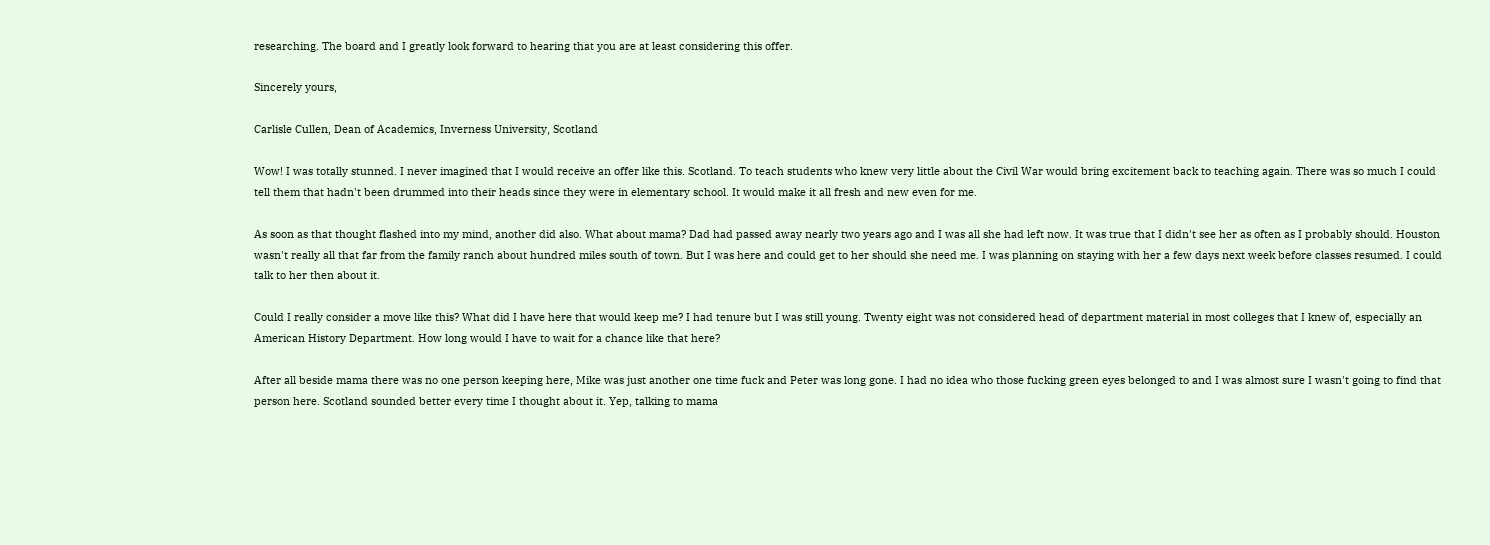researching. The board and I greatly look forward to hearing that you are at least considering this offer.

Sincerely yours,

Carlisle Cullen, Dean of Academics, Inverness University, Scotland

Wow! I was totally stunned. I never imagined that I would receive an offer like this. Scotland. To teach students who knew very little about the Civil War would bring excitement back to teaching again. There was so much I could tell them that hadn't been drummed into their heads since they were in elementary school. It would make it all fresh and new even for me.

As soon as that thought flashed into my mind, another did also. What about mama? Dad had passed away nearly two years ago and I was all she had left now. It was true that I didn't see her as often as I probably should. Houston wasn't really all that far from the family ranch about hundred miles south of town. But I was here and could get to her should she need me. I was planning on staying with her a few days next week before classes resumed. I could talk to her then about it.

Could I really consider a move like this? What did I have here that would keep me? I had tenure but I was still young. Twenty eight was not considered head of department material in most colleges that I knew of, especially an American History Department. How long would I have to wait for a chance like that here?

After all beside mama there was no one person keeping here, Mike was just another one time fuck and Peter was long gone. I had no idea who those fucking green eyes belonged to and I was almost sure I wasn't going to find that person here. Scotland sounded better every time I thought about it. Yep, talking to mama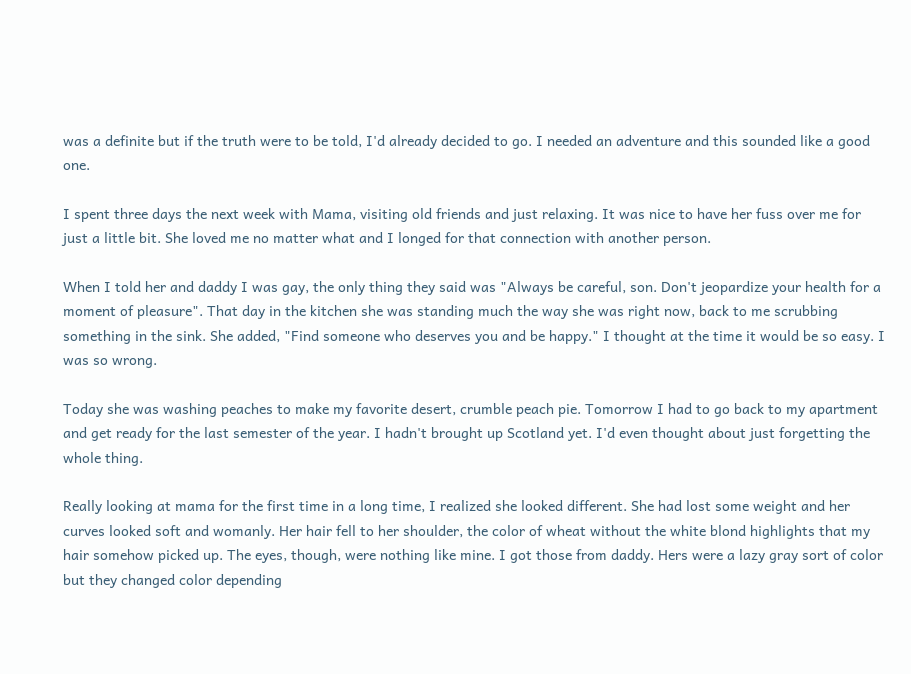was a definite but if the truth were to be told, I'd already decided to go. I needed an adventure and this sounded like a good one.

I spent three days the next week with Mama, visiting old friends and just relaxing. It was nice to have her fuss over me for just a little bit. She loved me no matter what and I longed for that connection with another person.

When I told her and daddy I was gay, the only thing they said was "Always be careful, son. Don't jeopardize your health for a moment of pleasure". That day in the kitchen she was standing much the way she was right now, back to me scrubbing something in the sink. She added, "Find someone who deserves you and be happy." I thought at the time it would be so easy. I was so wrong.

Today she was washing peaches to make my favorite desert, crumble peach pie. Tomorrow I had to go back to my apartment and get ready for the last semester of the year. I hadn't brought up Scotland yet. I'd even thought about just forgetting the whole thing.

Really looking at mama for the first time in a long time, I realized she looked different. She had lost some weight and her curves looked soft and womanly. Her hair fell to her shoulder, the color of wheat without the white blond highlights that my hair somehow picked up. The eyes, though, were nothing like mine. I got those from daddy. Hers were a lazy gray sort of color but they changed color depending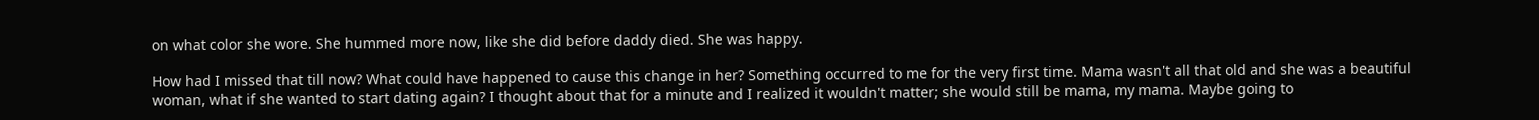on what color she wore. She hummed more now, like she did before daddy died. She was happy.

How had I missed that till now? What could have happened to cause this change in her? Something occurred to me for the very first time. Mama wasn't all that old and she was a beautiful woman, what if she wanted to start dating again? I thought about that for a minute and I realized it wouldn't matter; she would still be mama, my mama. Maybe going to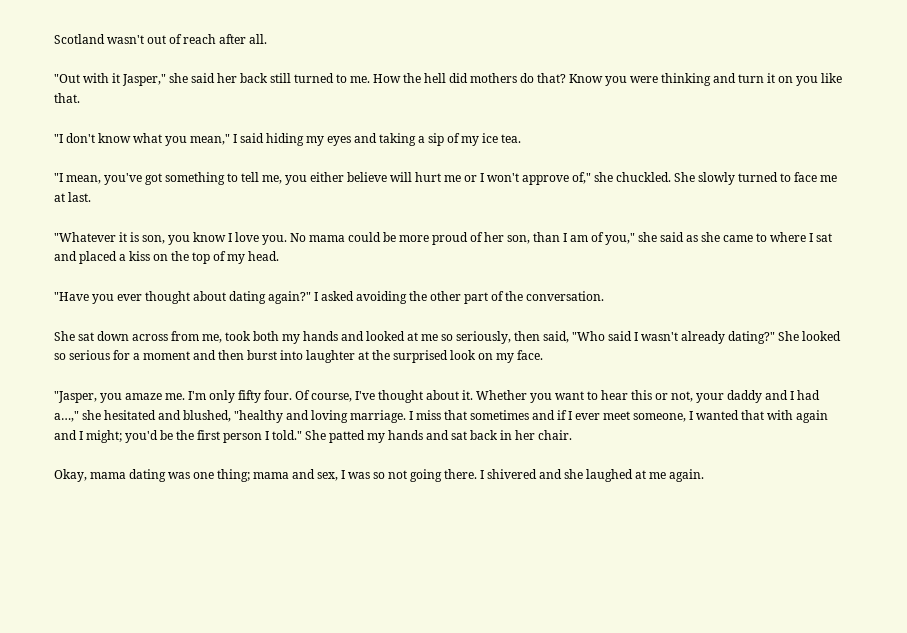Scotland wasn't out of reach after all.

"Out with it Jasper," she said her back still turned to me. How the hell did mothers do that? Know you were thinking and turn it on you like that.

"I don't know what you mean," I said hiding my eyes and taking a sip of my ice tea.

"I mean, you've got something to tell me, you either believe will hurt me or I won't approve of," she chuckled. She slowly turned to face me at last.

"Whatever it is son, you know I love you. No mama could be more proud of her son, than I am of you," she said as she came to where I sat and placed a kiss on the top of my head.

"Have you ever thought about dating again?" I asked avoiding the other part of the conversation.

She sat down across from me, took both my hands and looked at me so seriously, then said, "Who said I wasn't already dating?" She looked so serious for a moment and then burst into laughter at the surprised look on my face.

"Jasper, you amaze me. I'm only fifty four. Of course, I've thought about it. Whether you want to hear this or not, your daddy and I had a…," she hesitated and blushed, "healthy and loving marriage. I miss that sometimes and if I ever meet someone, I wanted that with again and I might; you'd be the first person I told." She patted my hands and sat back in her chair.

Okay, mama dating was one thing; mama and sex, I was so not going there. I shivered and she laughed at me again.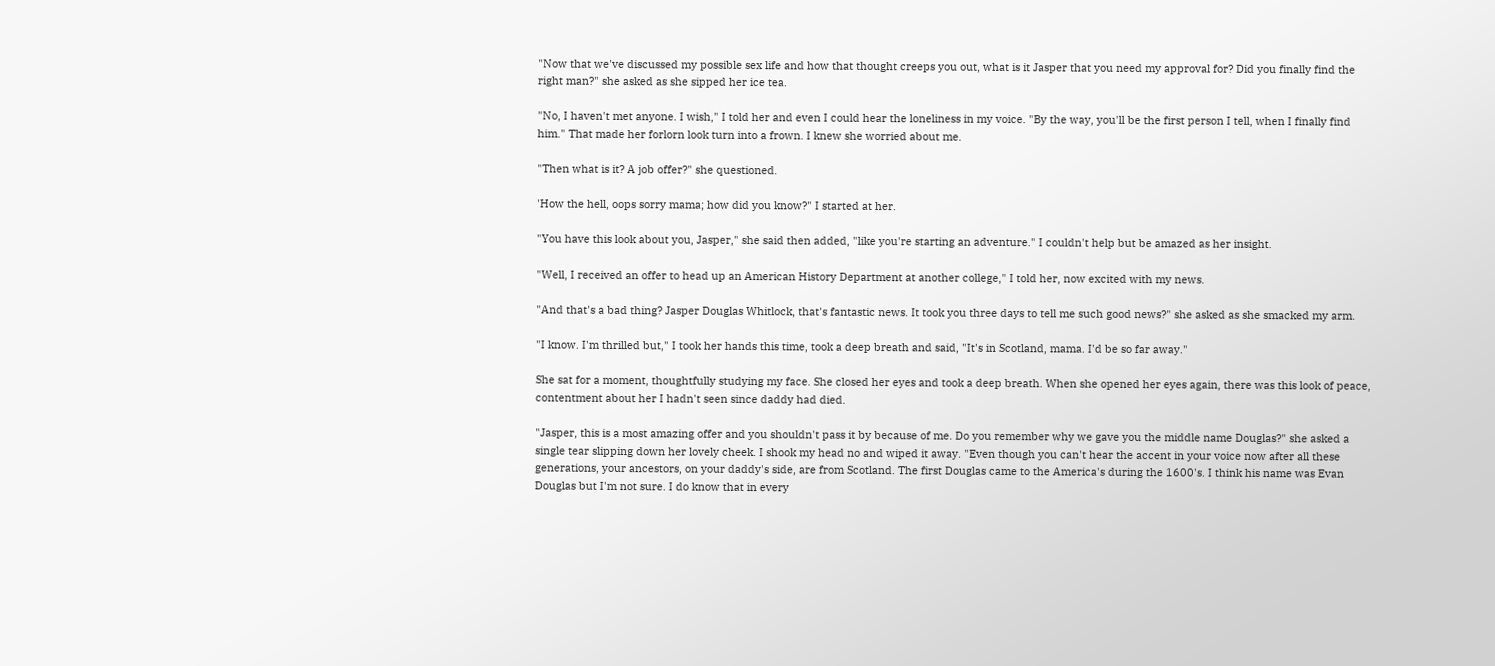"Now that we've discussed my possible sex life and how that thought creeps you out, what is it Jasper that you need my approval for? Did you finally find the right man?" she asked as she sipped her ice tea.

"No, I haven't met anyone. I wish," I told her and even I could hear the loneliness in my voice. "By the way, you'll be the first person I tell, when I finally find him." That made her forlorn look turn into a frown. I knew she worried about me.

"Then what is it? A job offer?" she questioned.

'How the hell, oops sorry mama; how did you know?" I started at her.

"You have this look about you, Jasper," she said then added, "like you're starting an adventure." I couldn't help but be amazed as her insight.

"Well, I received an offer to head up an American History Department at another college," I told her, now excited with my news.

"And that's a bad thing? Jasper Douglas Whitlock, that's fantastic news. It took you three days to tell me such good news?" she asked as she smacked my arm.

"I know. I'm thrilled but," I took her hands this time, took a deep breath and said, "It's in Scotland, mama. I'd be so far away."

She sat for a moment, thoughtfully studying my face. She closed her eyes and took a deep breath. When she opened her eyes again, there was this look of peace, contentment about her I hadn't seen since daddy had died.

"Jasper, this is a most amazing offer and you shouldn't pass it by because of me. Do you remember why we gave you the middle name Douglas?" she asked a single tear slipping down her lovely cheek. I shook my head no and wiped it away. "Even though you can't hear the accent in your voice now after all these generations, your ancestors, on your daddy's side, are from Scotland. The first Douglas came to the America's during the 1600's. I think his name was Evan Douglas but I'm not sure. I do know that in every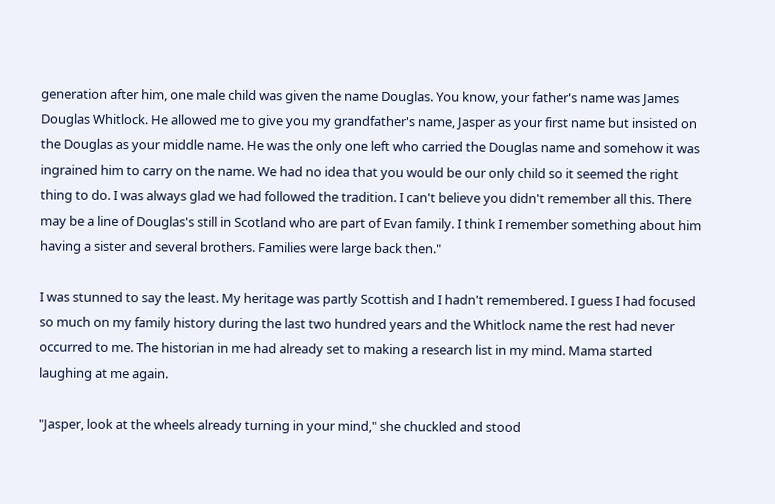generation after him, one male child was given the name Douglas. You know, your father's name was James Douglas Whitlock. He allowed me to give you my grandfather's name, Jasper as your first name but insisted on the Douglas as your middle name. He was the only one left who carried the Douglas name and somehow it was ingrained him to carry on the name. We had no idea that you would be our only child so it seemed the right thing to do. I was always glad we had followed the tradition. I can't believe you didn't remember all this. There may be a line of Douglas's still in Scotland who are part of Evan family. I think I remember something about him having a sister and several brothers. Families were large back then."

I was stunned to say the least. My heritage was partly Scottish and I hadn't remembered. I guess I had focused so much on my family history during the last two hundred years and the Whitlock name the rest had never occurred to me. The historian in me had already set to making a research list in my mind. Mama started laughing at me again.

"Jasper, look at the wheels already turning in your mind," she chuckled and stood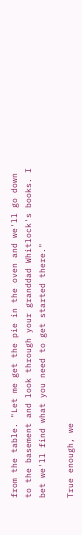from the table. "Let me get the pie in the oven and we'll go down to the basement and look through your granddad Whitlock's books. I bet we'll find what you need to get started there."

True enough, we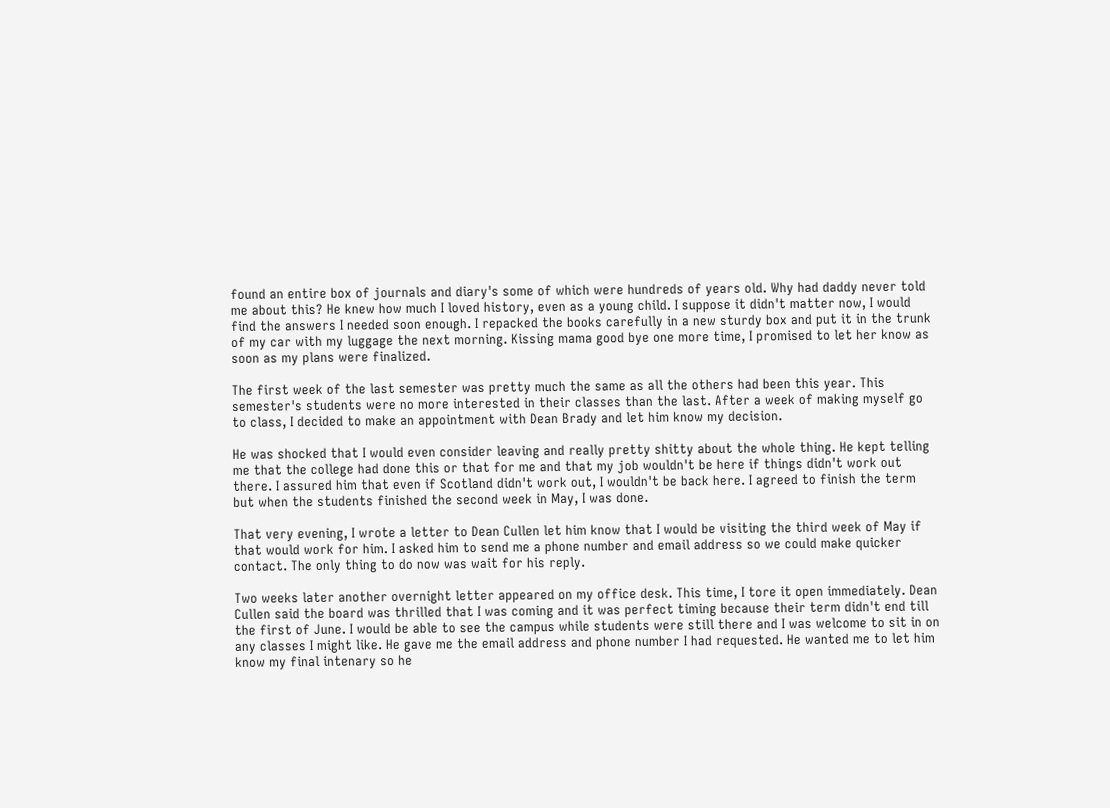found an entire box of journals and diary's some of which were hundreds of years old. Why had daddy never told me about this? He knew how much I loved history, even as a young child. I suppose it didn't matter now, I would find the answers I needed soon enough. I repacked the books carefully in a new sturdy box and put it in the trunk of my car with my luggage the next morning. Kissing mama good bye one more time, I promised to let her know as soon as my plans were finalized.

The first week of the last semester was pretty much the same as all the others had been this year. This semester's students were no more interested in their classes than the last. After a week of making myself go to class, I decided to make an appointment with Dean Brady and let him know my decision.

He was shocked that I would even consider leaving and really pretty shitty about the whole thing. He kept telling me that the college had done this or that for me and that my job wouldn't be here if things didn't work out there. I assured him that even if Scotland didn't work out, I wouldn't be back here. I agreed to finish the term but when the students finished the second week in May, I was done.

That very evening, I wrote a letter to Dean Cullen let him know that I would be visiting the third week of May if that would work for him. I asked him to send me a phone number and email address so we could make quicker contact. The only thing to do now was wait for his reply.

Two weeks later another overnight letter appeared on my office desk. This time, I tore it open immediately. Dean Cullen said the board was thrilled that I was coming and it was perfect timing because their term didn't end till the first of June. I would be able to see the campus while students were still there and I was welcome to sit in on any classes I might like. He gave me the email address and phone number I had requested. He wanted me to let him know my final intenary so he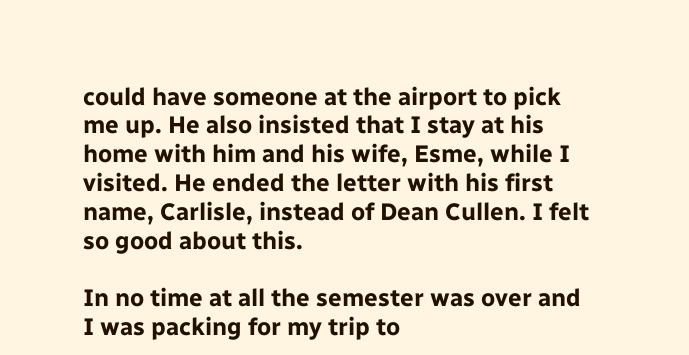could have someone at the airport to pick me up. He also insisted that I stay at his home with him and his wife, Esme, while I visited. He ended the letter with his first name, Carlisle, instead of Dean Cullen. I felt so good about this.

In no time at all the semester was over and I was packing for my trip to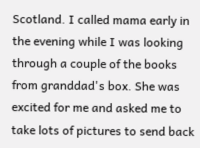Scotland. I called mama early in the evening while I was looking through a couple of the books from granddad's box. She was excited for me and asked me to take lots of pictures to send back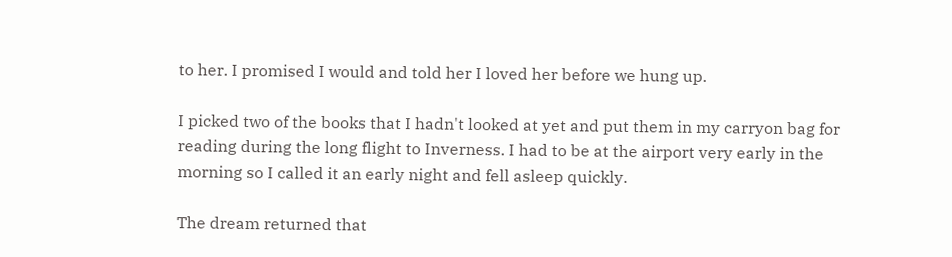to her. I promised I would and told her I loved her before we hung up.

I picked two of the books that I hadn't looked at yet and put them in my carryon bag for reading during the long flight to Inverness. I had to be at the airport very early in the morning so I called it an early night and fell asleep quickly.

The dream returned that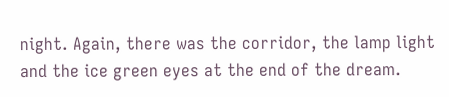night. Again, there was the corridor, the lamp light and the ice green eyes at the end of the dream.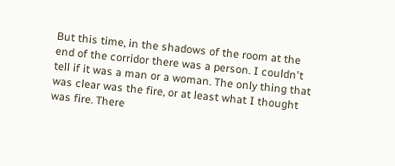But this time, in the shadows of the room at the end of the corridor there was a person. I couldn't tell if it was a man or a woman. The only thing that was clear was the fire, or at least what I thought was fire. There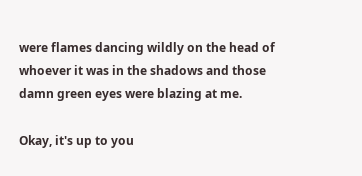were flames dancing wildly on the head of whoever it was in the shadows and those damn green eyes were blazing at me.

Okay, it's up to you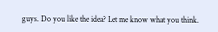guys. Do you like the idea? Let me know what you think.